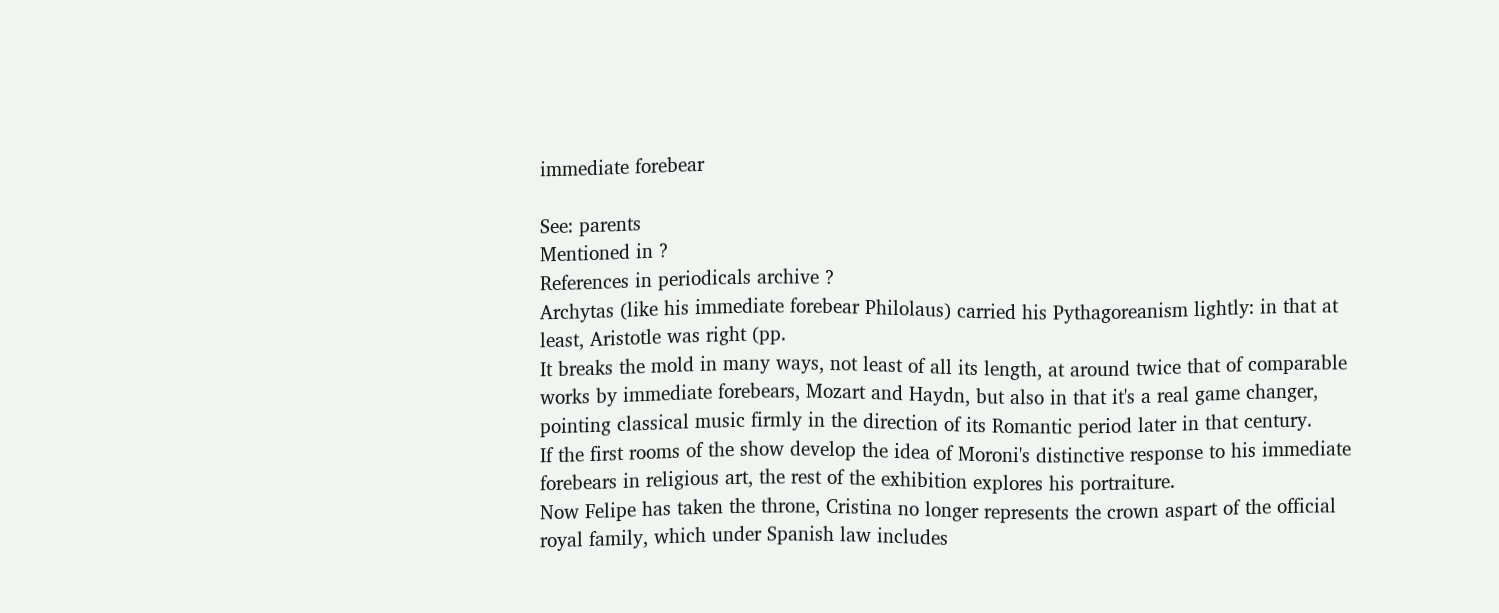immediate forebear

See: parents
Mentioned in ?
References in periodicals archive ?
Archytas (like his immediate forebear Philolaus) carried his Pythagoreanism lightly: in that at least, Aristotle was right (pp.
It breaks the mold in many ways, not least of all its length, at around twice that of comparable works by immediate forebears, Mozart and Haydn, but also in that it's a real game changer, pointing classical music firmly in the direction of its Romantic period later in that century.
If the first rooms of the show develop the idea of Moroni's distinctive response to his immediate forebears in religious art, the rest of the exhibition explores his portraiture.
Now Felipe has taken the throne, Cristina no longer represents the crown aspart of the official royal family, which under Spanish law includes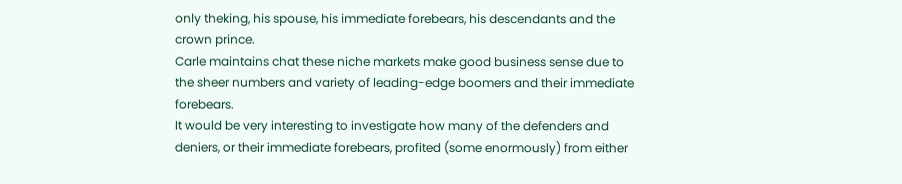only theking, his spouse, his immediate forebears, his descendants and the crown prince.
Carle maintains chat these niche markets make good business sense due to the sheer numbers and variety of leading-edge boomers and their immediate forebears.
It would be very interesting to investigate how many of the defenders and deniers, or their immediate forebears, profited (some enormously) from either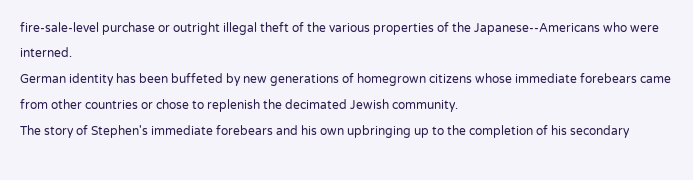fire-sale-level purchase or outright illegal theft of the various properties of the Japanese--Americans who were interned.
German identity has been buffeted by new generations of homegrown citizens whose immediate forebears came from other countries or chose to replenish the decimated Jewish community.
The story of Stephen's immediate forebears and his own upbringing up to the completion of his secondary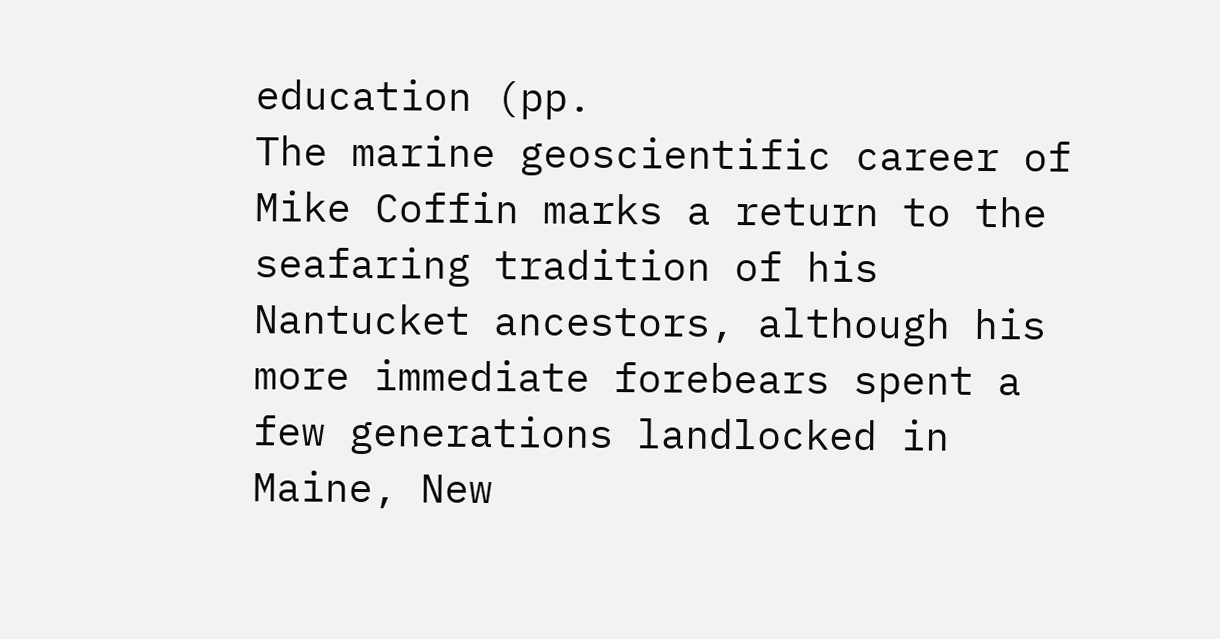education (pp.
The marine geoscientific career of Mike Coffin marks a return to the seafaring tradition of his Nantucket ancestors, although his more immediate forebears spent a few generations landlocked in Maine, New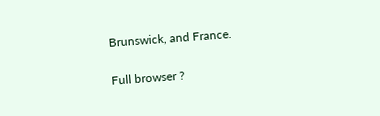Brunswick, and France.

Full browser ?